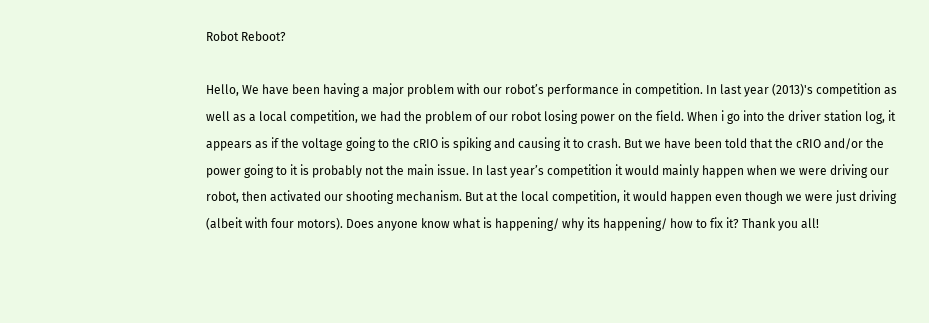Robot Reboot?

Hello, We have been having a major problem with our robot’s performance in competition. In last year (2013)'s competition as well as a local competition, we had the problem of our robot losing power on the field. When i go into the driver station log, it appears as if the voltage going to the cRIO is spiking and causing it to crash. But we have been told that the cRIO and/or the power going to it is probably not the main issue. In last year’s competition it would mainly happen when we were driving our robot, then activated our shooting mechanism. But at the local competition, it would happen even though we were just driving (albeit with four motors). Does anyone know what is happening/ why its happening/ how to fix it? Thank you all!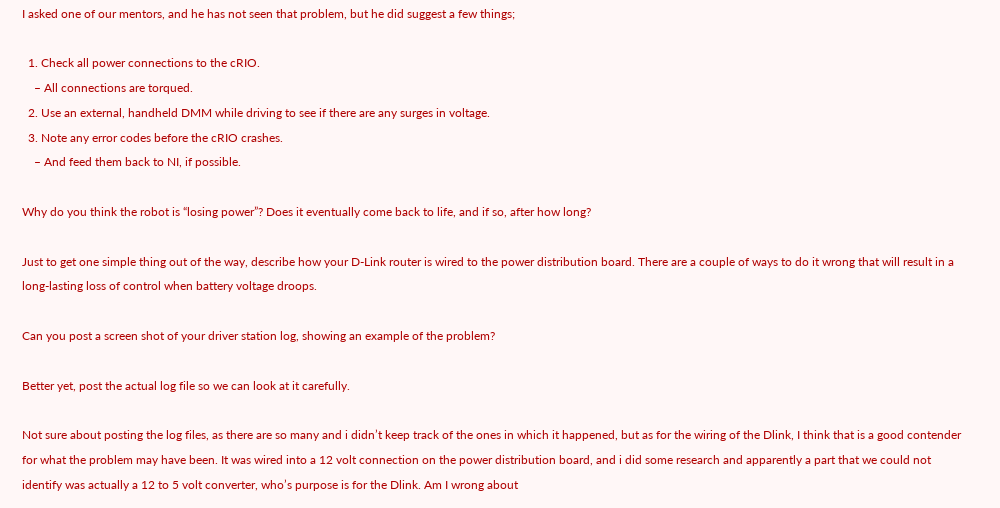I asked one of our mentors, and he has not seen that problem, but he did suggest a few things;

  1. Check all power connections to the cRIO.
    – All connections are torqued.
  2. Use an external, handheld DMM while driving to see if there are any surges in voltage.
  3. Note any error codes before the cRIO crashes.
    – And feed them back to NI, if possible.

Why do you think the robot is “losing power”? Does it eventually come back to life, and if so, after how long?

Just to get one simple thing out of the way, describe how your D-Link router is wired to the power distribution board. There are a couple of ways to do it wrong that will result in a long-lasting loss of control when battery voltage droops.

Can you post a screen shot of your driver station log, showing an example of the problem?

Better yet, post the actual log file so we can look at it carefully.

Not sure about posting the log files, as there are so many and i didn’t keep track of the ones in which it happened, but as for the wiring of the Dlink, I think that is a good contender for what the problem may have been. It was wired into a 12 volt connection on the power distribution board, and i did some research and apparently a part that we could not identify was actually a 12 to 5 volt converter, who’s purpose is for the Dlink. Am I wrong about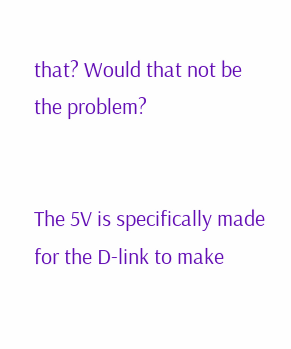that? Would that not be the problem?


The 5V is specifically made for the D-link to make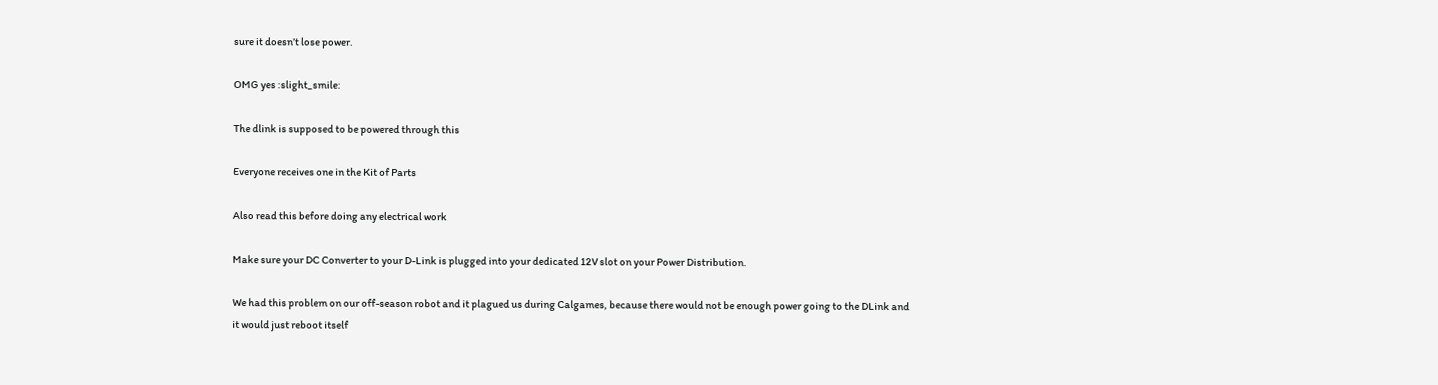sure it doesn’t lose power.

OMG yes :slight_smile:

The dlink is supposed to be powered through this

Everyone receives one in the Kit of Parts

Also read this before doing any electrical work

Make sure your DC Converter to your D-Link is plugged into your dedicated 12V slot on your Power Distribution.

We had this problem on our off-season robot and it plagued us during Calgames, because there would not be enough power going to the DLink and it would just reboot itself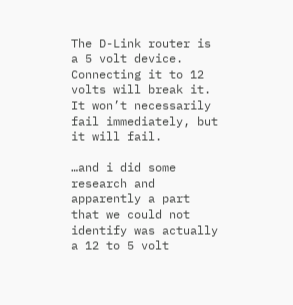The D-Link router is a 5 volt device. Connecting it to 12 volts will break it. It won’t necessarily fail immediately, but it will fail.

…and i did some research and apparently a part that we could not identify was actually a 12 to 5 volt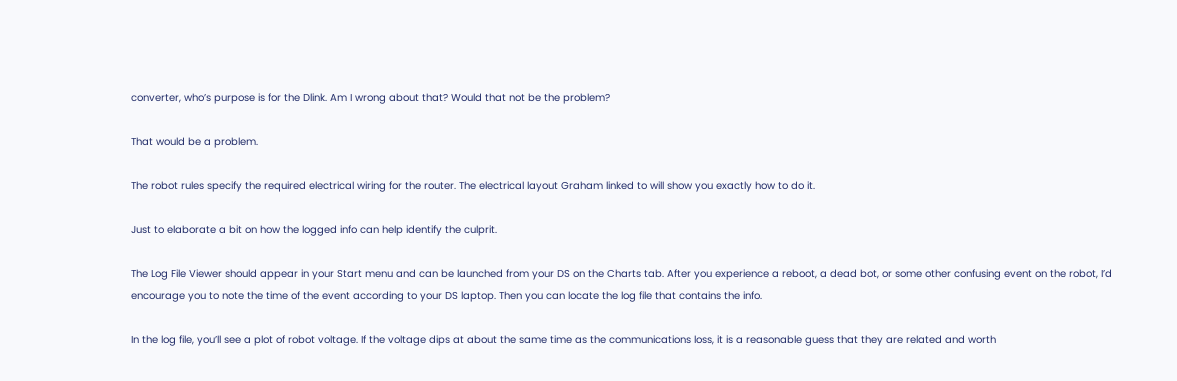converter, who’s purpose is for the Dlink. Am I wrong about that? Would that not be the problem?

That would be a problem.

The robot rules specify the required electrical wiring for the router. The electrical layout Graham linked to will show you exactly how to do it.

Just to elaborate a bit on how the logged info can help identify the culprit.

The Log File Viewer should appear in your Start menu and can be launched from your DS on the Charts tab. After you experience a reboot, a dead bot, or some other confusing event on the robot, I’d encourage you to note the time of the event according to your DS laptop. Then you can locate the log file that contains the info.

In the log file, you’ll see a plot of robot voltage. If the voltage dips at about the same time as the communications loss, it is a reasonable guess that they are related and worth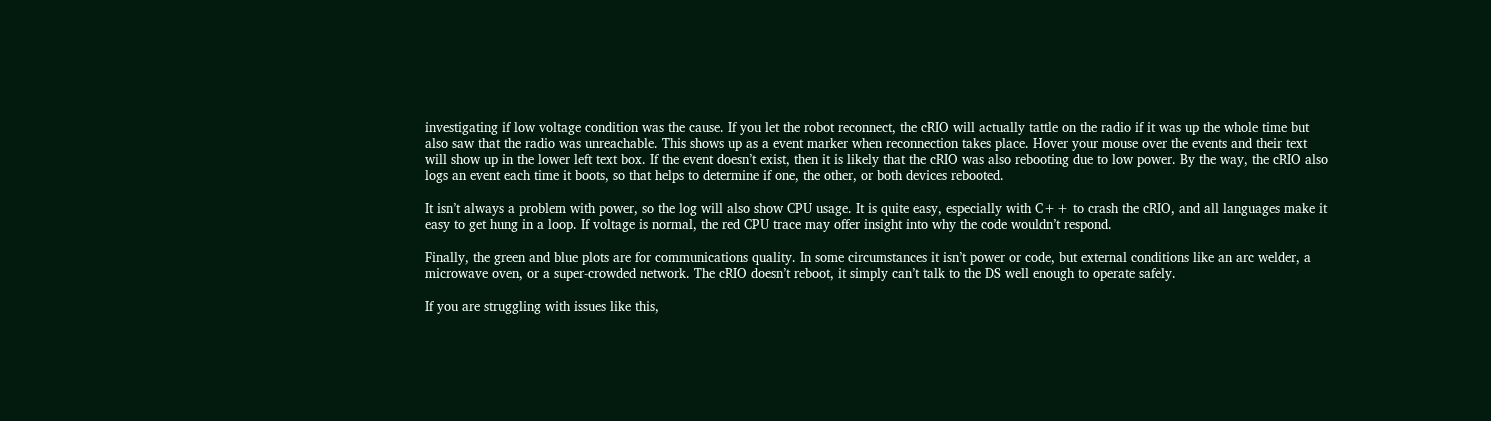investigating if low voltage condition was the cause. If you let the robot reconnect, the cRIO will actually tattle on the radio if it was up the whole time but also saw that the radio was unreachable. This shows up as a event marker when reconnection takes place. Hover your mouse over the events and their text will show up in the lower left text box. If the event doesn’t exist, then it is likely that the cRIO was also rebooting due to low power. By the way, the cRIO also logs an event each time it boots, so that helps to determine if one, the other, or both devices rebooted.

It isn’t always a problem with power, so the log will also show CPU usage. It is quite easy, especially with C++ to crash the cRIO, and all languages make it easy to get hung in a loop. If voltage is normal, the red CPU trace may offer insight into why the code wouldn’t respond.

Finally, the green and blue plots are for communications quality. In some circumstances it isn’t power or code, but external conditions like an arc welder, a microwave oven, or a super-crowded network. The cRIO doesn’t reboot, it simply can’t talk to the DS well enough to operate safely.

If you are struggling with issues like this,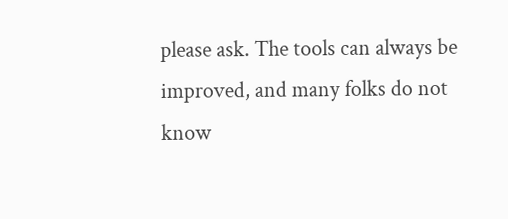please ask. The tools can always be improved, and many folks do not know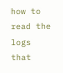how to read the logs that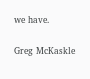we have.

Greg McKaskle